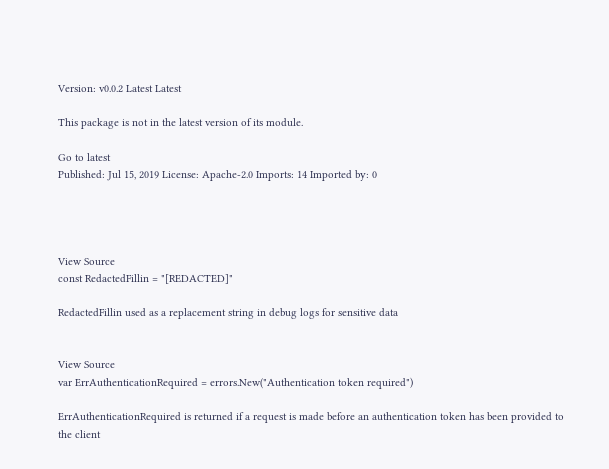Version: v0.0.2 Latest Latest

This package is not in the latest version of its module.

Go to latest
Published: Jul 15, 2019 License: Apache-2.0 Imports: 14 Imported by: 0




View Source
const RedactedFillin = "[REDACTED]"

RedactedFillin used as a replacement string in debug logs for sensitive data


View Source
var ErrAuthenticationRequired = errors.New("Authentication token required")

ErrAuthenticationRequired is returned if a request is made before an authentication token has been provided to the client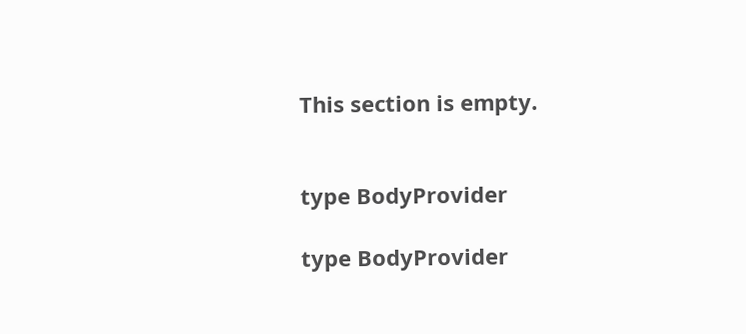This section is empty.


type BodyProvider

type BodyProvider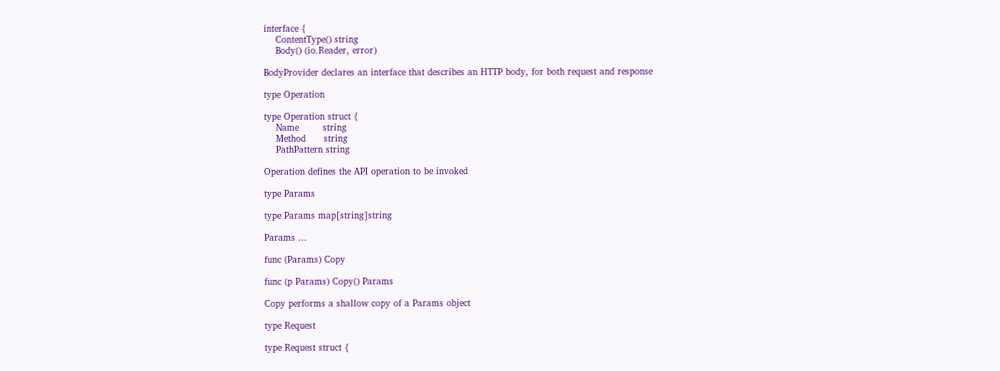interface {
    ContentType() string
    Body() (io.Reader, error)

BodyProvider declares an interface that describes an HTTP body, for both request and response

type Operation

type Operation struct {
    Name        string
    Method      string
    PathPattern string

Operation defines the API operation to be invoked

type Params

type Params map[string]string

Params ...

func (Params) Copy

func (p Params) Copy() Params

Copy performs a shallow copy of a Params object

type Request

type Request struct {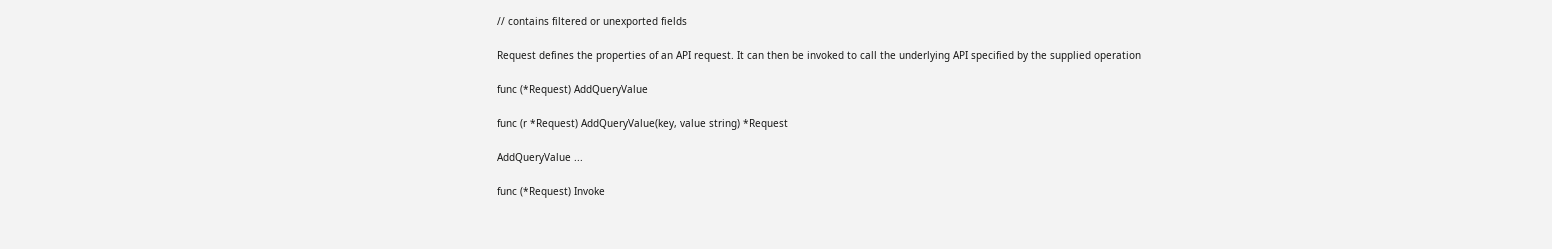// contains filtered or unexported fields

Request defines the properties of an API request. It can then be invoked to call the underlying API specified by the supplied operation

func (*Request) AddQueryValue

func (r *Request) AddQueryValue(key, value string) *Request

AddQueryValue ...

func (*Request) Invoke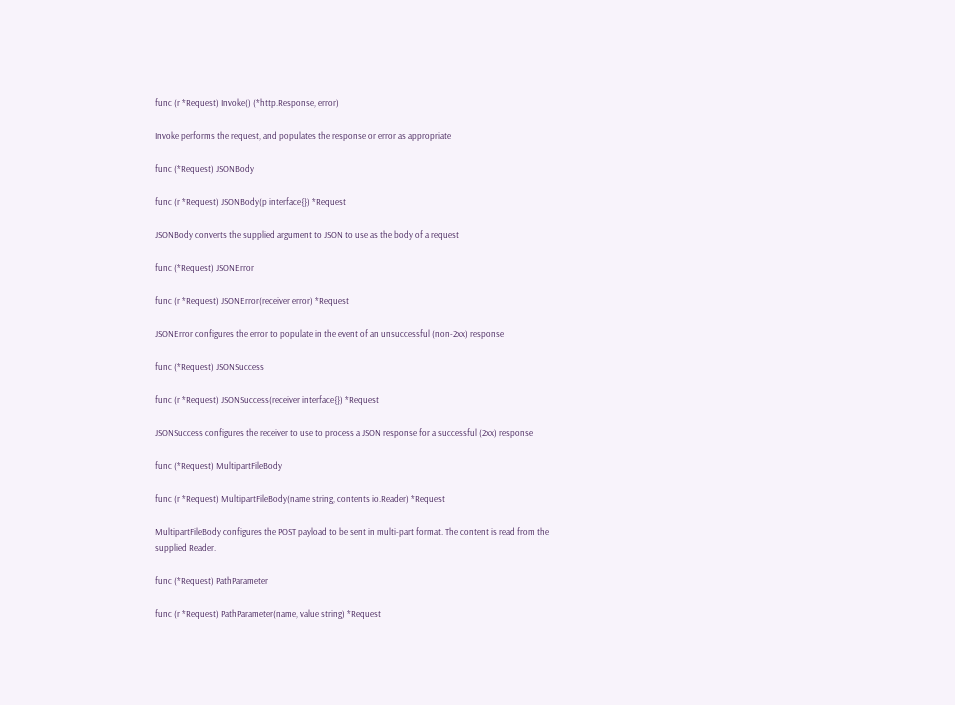func (r *Request) Invoke() (*http.Response, error)

Invoke performs the request, and populates the response or error as appropriate

func (*Request) JSONBody

func (r *Request) JSONBody(p interface{}) *Request

JSONBody converts the supplied argument to JSON to use as the body of a request

func (*Request) JSONError

func (r *Request) JSONError(receiver error) *Request

JSONError configures the error to populate in the event of an unsuccessful (non-2xx) response

func (*Request) JSONSuccess

func (r *Request) JSONSuccess(receiver interface{}) *Request

JSONSuccess configures the receiver to use to process a JSON response for a successful (2xx) response

func (*Request) MultipartFileBody

func (r *Request) MultipartFileBody(name string, contents io.Reader) *Request

MultipartFileBody configures the POST payload to be sent in multi-part format. The content is read from the supplied Reader.

func (*Request) PathParameter

func (r *Request) PathParameter(name, value string) *Request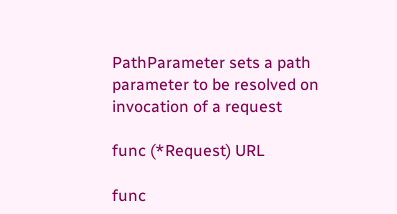PathParameter sets a path parameter to be resolved on invocation of a request

func (*Request) URL

func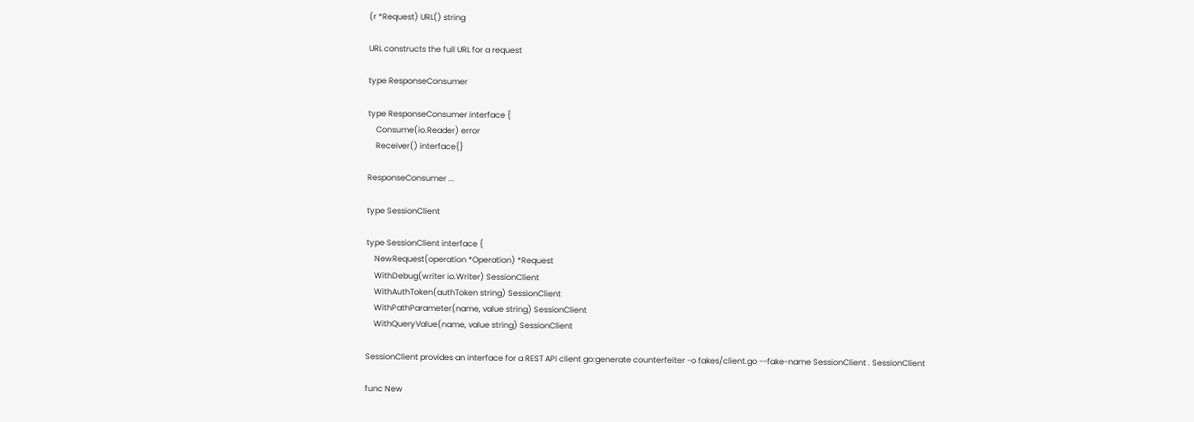(r *Request) URL() string

URL constructs the full URL for a request

type ResponseConsumer

type ResponseConsumer interface {
    Consume(io.Reader) error
    Receiver() interface{}

ResponseConsumer ...

type SessionClient

type SessionClient interface {
    NewRequest(operation *Operation) *Request
    WithDebug(writer io.Writer) SessionClient
    WithAuthToken(authToken string) SessionClient
    WithPathParameter(name, value string) SessionClient
    WithQueryValue(name, value string) SessionClient

SessionClient provides an interface for a REST API client go:generate counterfeiter -o fakes/client.go --fake-name SessionClient . SessionClient

func New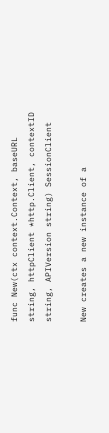func New(ctx context.Context, baseURL string, httpClient *http.Client, contextID string, APIVersion string) SessionClient

New creates a new instance of a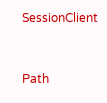SessionClient


Path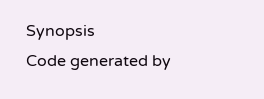Synopsis
Code generated by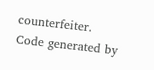counterfeiter.
Code generated by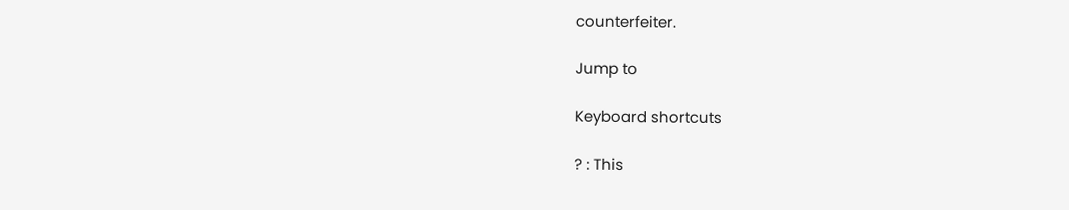counterfeiter.

Jump to

Keyboard shortcuts

? : This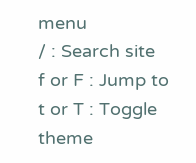menu
/ : Search site
f or F : Jump to
t or T : Toggle theme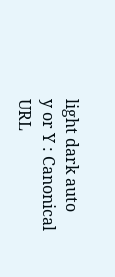light dark auto
y or Y : Canonical URL